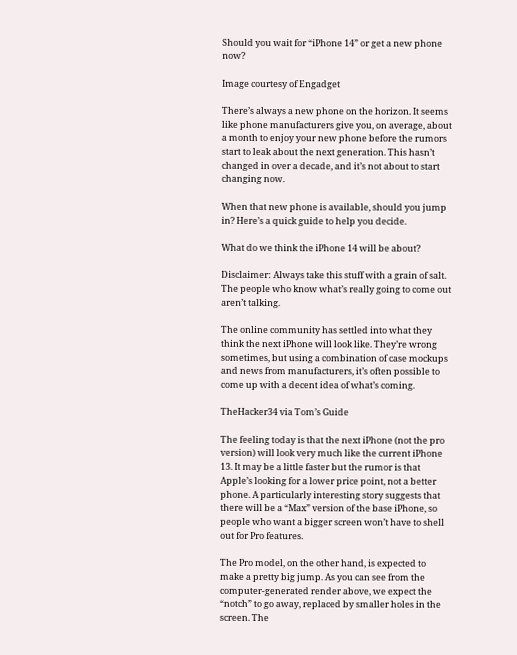Should you wait for “iPhone 14” or get a new phone now?

Image courtesy of Engadget

There’s always a new phone on the horizon. It seems like phone manufacturers give you, on average, about a month to enjoy your new phone before the rumors start to leak about the next generation. This hasn’t changed in over a decade, and it’s not about to start changing now.

When that new phone is available, should you jump in? Here’s a quick guide to help you decide.

What do we think the iPhone 14 will be about?

Disclaimer: Always take this stuff with a grain of salt. The people who know what’s really going to come out aren’t talking.

The online community has settled into what they think the next iPhone will look like. They’re wrong sometimes, but using a combination of case mockups and news from manufacturers, it’s often possible to come up with a decent idea of what’s coming.

TheHacker34 via Tom’s Guide

The feeling today is that the next iPhone (not the pro version) will look very much like the current iPhone 13. It may be a little faster but the rumor is that Apple’s looking for a lower price point, not a better phone. A particularly interesting story suggests that there will be a “Max” version of the base iPhone, so people who want a bigger screen won’t have to shell out for Pro features.

The Pro model, on the other hand, is expected to make a pretty big jump. As you can see from the computer-generated render above, we expect the “notch” to go away, replaced by smaller holes in the screen. The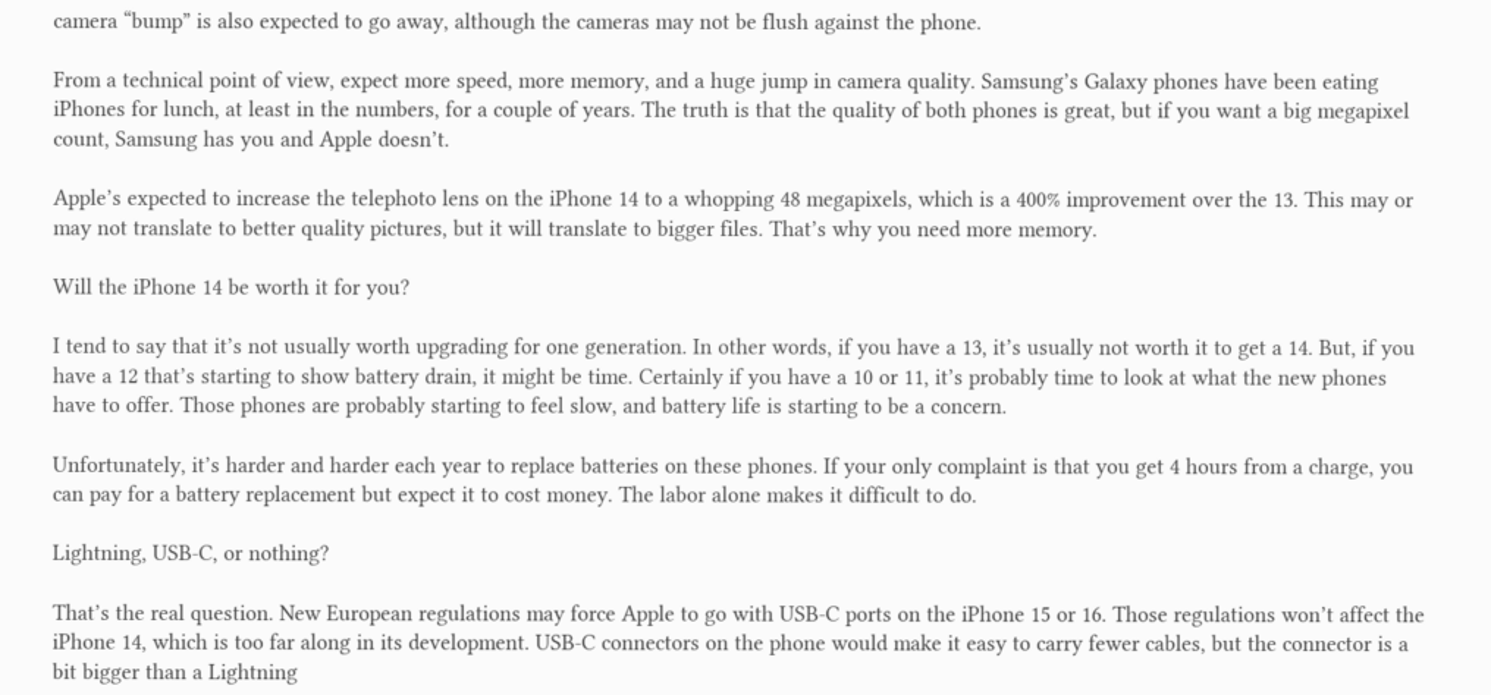camera “bump” is also expected to go away, although the cameras may not be flush against the phone.

From a technical point of view, expect more speed, more memory, and a huge jump in camera quality. Samsung’s Galaxy phones have been eating iPhones for lunch, at least in the numbers, for a couple of years. The truth is that the quality of both phones is great, but if you want a big megapixel count, Samsung has you and Apple doesn’t.

Apple’s expected to increase the telephoto lens on the iPhone 14 to a whopping 48 megapixels, which is a 400% improvement over the 13. This may or may not translate to better quality pictures, but it will translate to bigger files. That’s why you need more memory.

Will the iPhone 14 be worth it for you?

I tend to say that it’s not usually worth upgrading for one generation. In other words, if you have a 13, it’s usually not worth it to get a 14. But, if you have a 12 that’s starting to show battery drain, it might be time. Certainly if you have a 10 or 11, it’s probably time to look at what the new phones have to offer. Those phones are probably starting to feel slow, and battery life is starting to be a concern.

Unfortunately, it’s harder and harder each year to replace batteries on these phones. If your only complaint is that you get 4 hours from a charge, you can pay for a battery replacement but expect it to cost money. The labor alone makes it difficult to do.

Lightning, USB-C, or nothing?

That’s the real question. New European regulations may force Apple to go with USB-C ports on the iPhone 15 or 16. Those regulations won’t affect the iPhone 14, which is too far along in its development. USB-C connectors on the phone would make it easy to carry fewer cables, but the connector is a bit bigger than a Lightning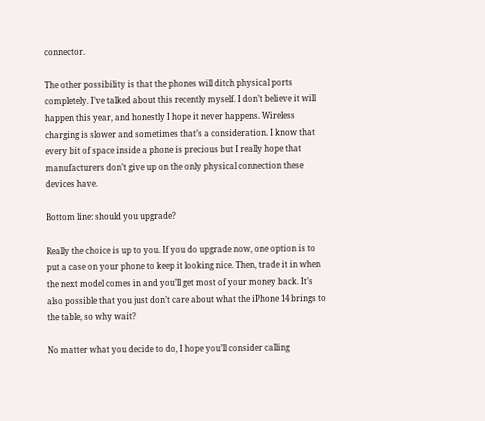connector.

The other possibility is that the phones will ditch physical ports completely. I’ve talked about this recently myself. I don’t believe it will happen this year, and honestly I hope it never happens. Wireless charging is slower and sometimes that’s a consideration. I know that every bit of space inside a phone is precious but I really hope that manufacturers don’t give up on the only physical connection these devices have.

Bottom line: should you upgrade?

Really the choice is up to you. If you do upgrade now, one option is to put a case on your phone to keep it looking nice. Then, trade it in when the next model comes in and you’ll get most of your money back. It’s also possible that you just don’t care about what the iPhone 14 brings to the table, so why wait?

No matter what you decide to do, I hope you’ll consider calling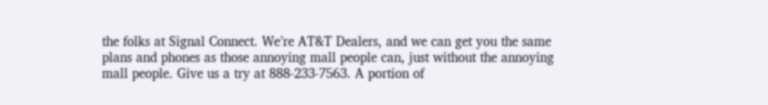the folks at Signal Connect. We’re AT&T Dealers, and we can get you the same plans and phones as those annoying mall people can, just without the annoying mall people. Give us a try at 888-233-7563. A portion of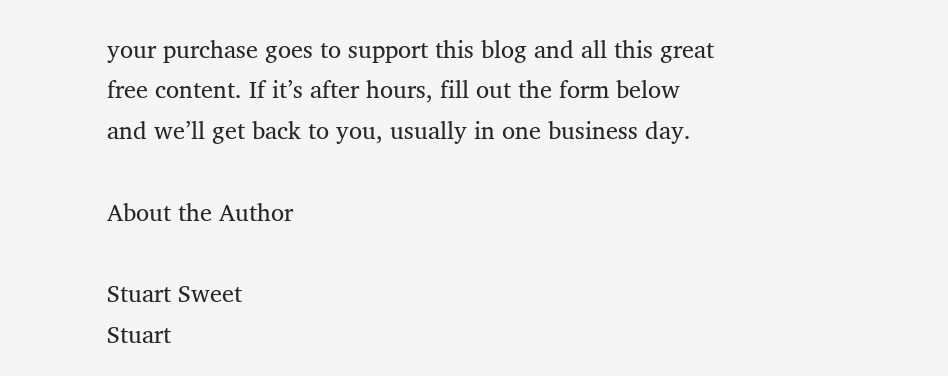your purchase goes to support this blog and all this great free content. If it’s after hours, fill out the form below and we’ll get back to you, usually in one business day.

About the Author

Stuart Sweet
Stuart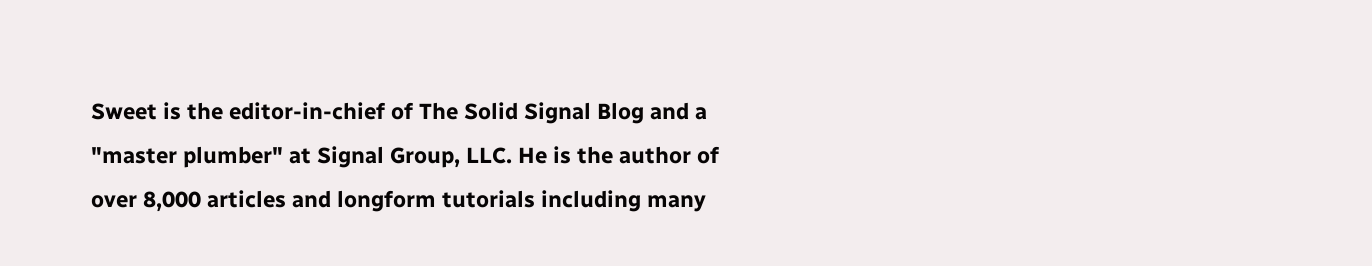Sweet is the editor-in-chief of The Solid Signal Blog and a "master plumber" at Signal Group, LLC. He is the author of over 8,000 articles and longform tutorials including many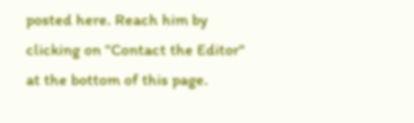posted here. Reach him by clicking on "Contact the Editor" at the bottom of this page.